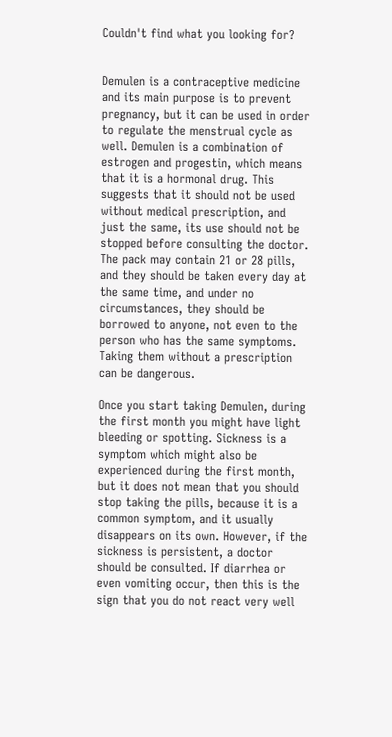Couldn't find what you looking for?


Demulen is a contraceptive medicine and its main purpose is to prevent pregnancy, but it can be used in order to regulate the menstrual cycle as well. Demulen is a combination of estrogen and progestin, which means that it is a hormonal drug. This suggests that it should not be used without medical prescription, and just the same, its use should not be stopped before consulting the doctor. The pack may contain 21 or 28 pills, and they should be taken every day at the same time, and under no circumstances, they should be borrowed to anyone, not even to the person who has the same symptoms. Taking them without a prescription can be dangerous.

Once you start taking Demulen, during the first month you might have light bleeding or spotting. Sickness is a symptom which might also be experienced during the first month, but it does not mean that you should stop taking the pills, because it is a common symptom, and it usually disappears on its own. However, if the sickness is persistent, a doctor should be consulted. If diarrhea or even vomiting occur, then this is the sign that you do not react very well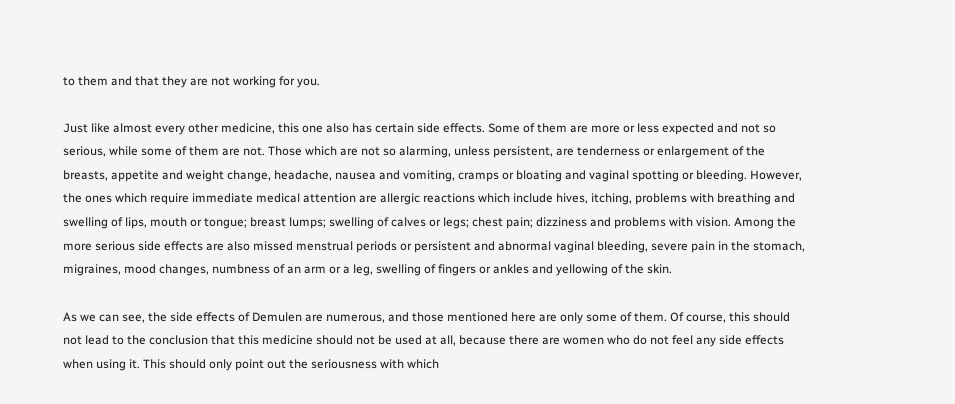to them and that they are not working for you.

Just like almost every other medicine, this one also has certain side effects. Some of them are more or less expected and not so serious, while some of them are not. Those which are not so alarming, unless persistent, are tenderness or enlargement of the breasts, appetite and weight change, headache, nausea and vomiting, cramps or bloating and vaginal spotting or bleeding. However, the ones which require immediate medical attention are allergic reactions which include hives, itching, problems with breathing and swelling of lips, mouth or tongue; breast lumps; swelling of calves or legs; chest pain; dizziness and problems with vision. Among the more serious side effects are also missed menstrual periods or persistent and abnormal vaginal bleeding, severe pain in the stomach, migraines, mood changes, numbness of an arm or a leg, swelling of fingers or ankles and yellowing of the skin.

As we can see, the side effects of Demulen are numerous, and those mentioned here are only some of them. Of course, this should not lead to the conclusion that this medicine should not be used at all, because there are women who do not feel any side effects when using it. This should only point out the seriousness with which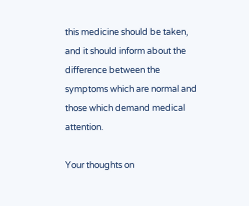this medicine should be taken, and it should inform about the difference between the symptoms which are normal and those which demand medical attention.

Your thoughts on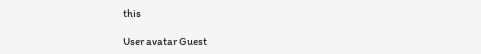this

User avatar Guest